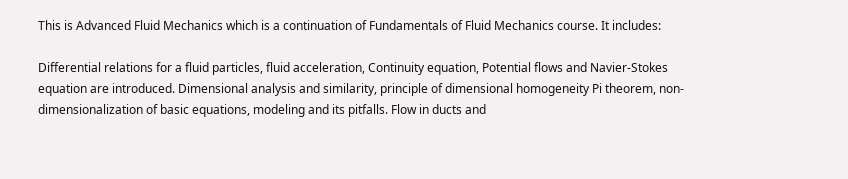This is Advanced Fluid Mechanics which is a continuation of Fundamentals of Fluid Mechanics course. It includes:

Differential relations for a fluid particles, fluid acceleration, Continuity equation, Potential flows and Navier-Stokes equation are introduced. Dimensional analysis and similarity, principle of dimensional homogeneity Pi theorem, non-dimensionalization of basic equations, modeling and its pitfalls. Flow in ducts and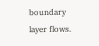boundary layer flows.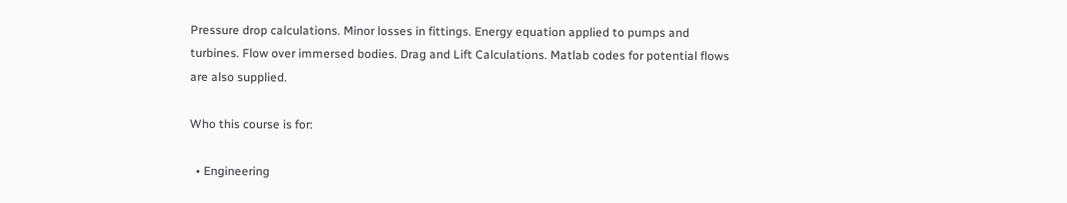Pressure drop calculations. Minor losses in fittings. Energy equation applied to pumps and turbines. Flow over immersed bodies. Drag and Lift Calculations. Matlab codes for potential flows are also supplied.

Who this course is for:

  • Engineering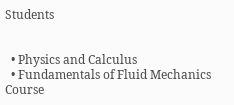Students


  • Physics and Calculus
  • Fundamentals of Fluid Mechanics Course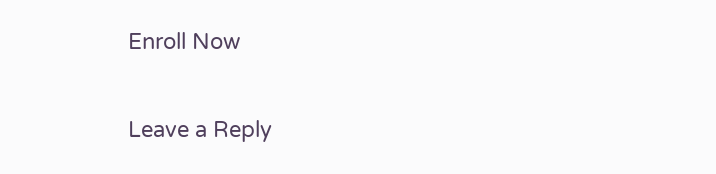Enroll Now

Leave a Reply